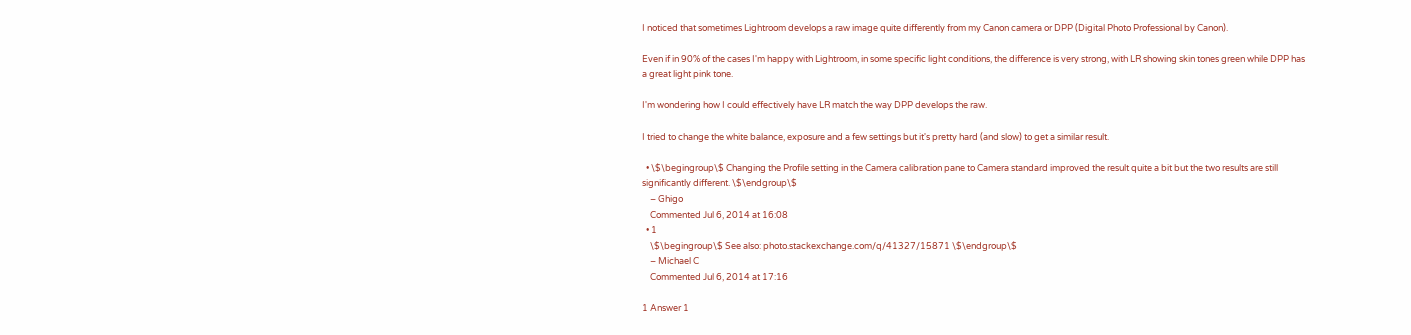I noticed that sometimes Lightroom develops a raw image quite differently from my Canon camera or DPP (Digital Photo Professional by Canon).

Even if in 90% of the cases I'm happy with Lightroom, in some specific light conditions, the difference is very strong, with LR showing skin tones green while DPP has a great light pink tone.

I'm wondering how I could effectively have LR match the way DPP develops the raw.

I tried to change the white balance, exposure and a few settings but it's pretty hard (and slow) to get a similar result.

  • \$\begingroup\$ Changing the Profile setting in the Camera calibration pane to Camera standard improved the result quite a bit but the two results are still significantly different. \$\endgroup\$
    – Ghigo
    Commented Jul 6, 2014 at 16:08
  • 1
    \$\begingroup\$ See also: photo.stackexchange.com/q/41327/15871 \$\endgroup\$
    – Michael C
    Commented Jul 6, 2014 at 17:16

1 Answer 1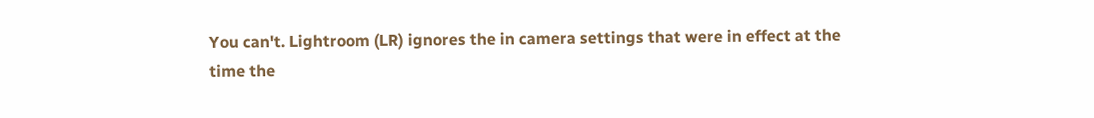You can't. Lightroom (LR) ignores the in camera settings that were in effect at the time the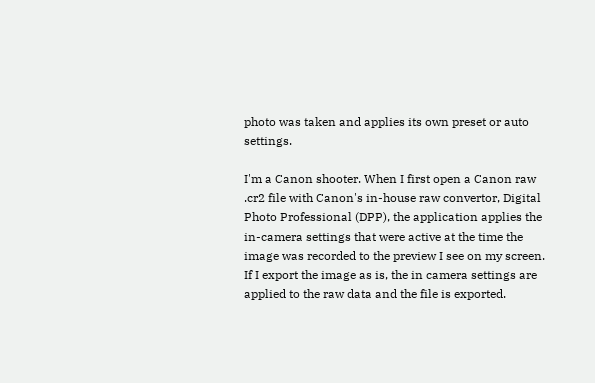photo was taken and applies its own preset or auto settings.

I'm a Canon shooter. When I first open a Canon raw .cr2 file with Canon's in-house raw convertor, Digital Photo Professional (DPP), the application applies the in-camera settings that were active at the time the image was recorded to the preview I see on my screen. If I export the image as is, the in camera settings are applied to the raw data and the file is exported.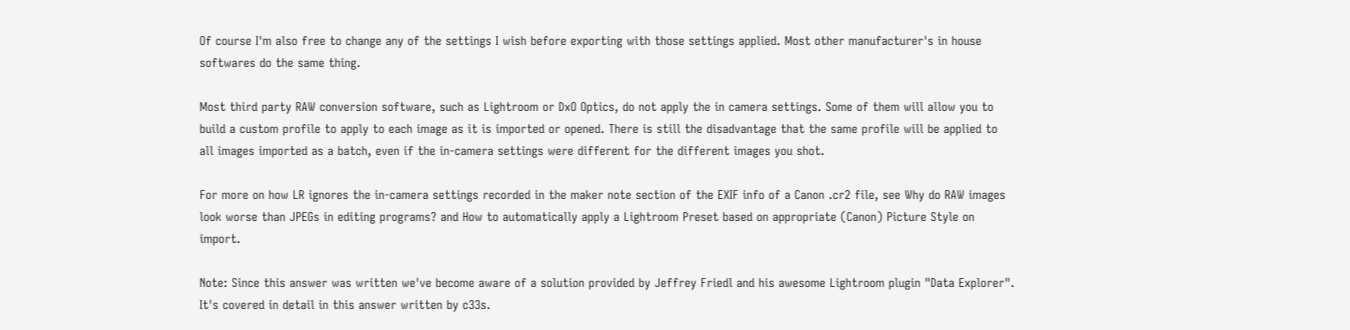Of course I'm also free to change any of the settings I wish before exporting with those settings applied. Most other manufacturer's in house softwares do the same thing.

Most third party RAW conversion software, such as Lightroom or DxO Optics, do not apply the in camera settings. Some of them will allow you to build a custom profile to apply to each image as it is imported or opened. There is still the disadvantage that the same profile will be applied to all images imported as a batch, even if the in-camera settings were different for the different images you shot.

For more on how LR ignores the in-camera settings recorded in the maker note section of the EXIF info of a Canon .cr2 file, see Why do RAW images look worse than JPEGs in editing programs? and How to automatically apply a Lightroom Preset based on appropriate (Canon) Picture Style on import.

Note: Since this answer was written we've become aware of a solution provided by Jeffrey Friedl and his awesome Lightroom plugin "Data Explorer". It's covered in detail in this answer written by c33s.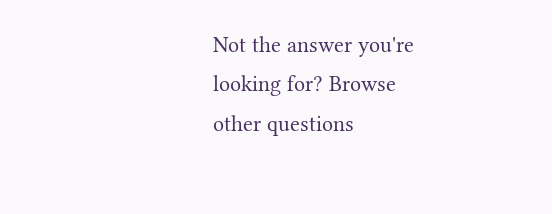Not the answer you're looking for? Browse other questions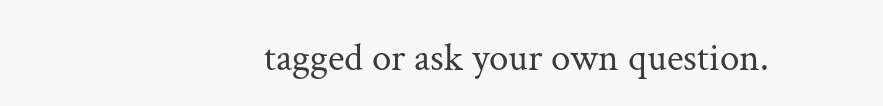tagged or ask your own question.